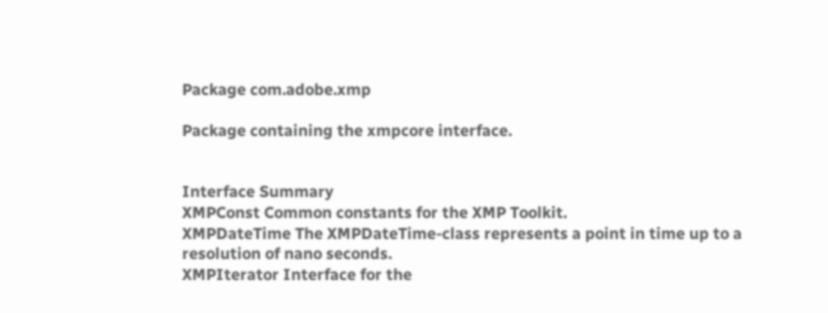Package com.adobe.xmp

Package containing the xmpcore interface.


Interface Summary
XMPConst Common constants for the XMP Toolkit.
XMPDateTime The XMPDateTime-class represents a point in time up to a resolution of nano seconds.
XMPIterator Interface for the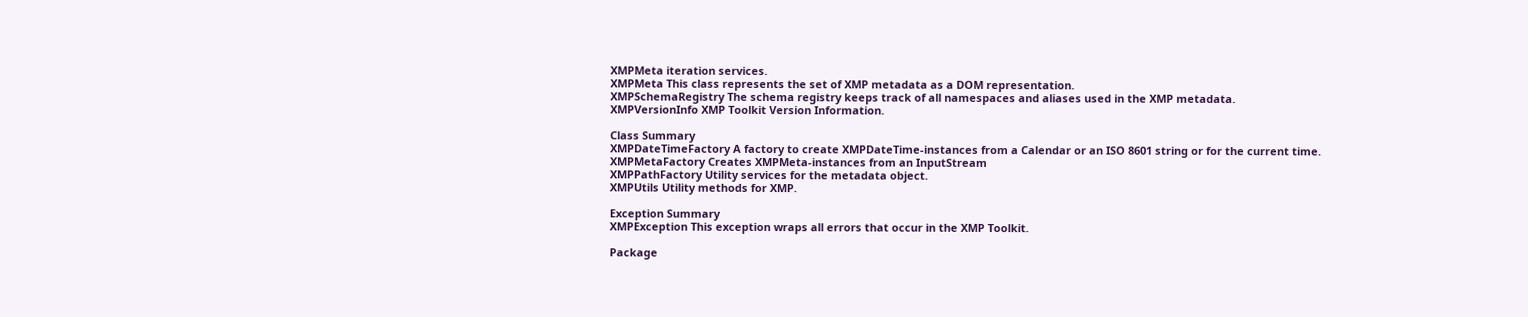XMPMeta iteration services.
XMPMeta This class represents the set of XMP metadata as a DOM representation.
XMPSchemaRegistry The schema registry keeps track of all namespaces and aliases used in the XMP metadata.
XMPVersionInfo XMP Toolkit Version Information.

Class Summary
XMPDateTimeFactory A factory to create XMPDateTime-instances from a Calendar or an ISO 8601 string or for the current time.
XMPMetaFactory Creates XMPMeta-instances from an InputStream
XMPPathFactory Utility services for the metadata object.
XMPUtils Utility methods for XMP.

Exception Summary
XMPException This exception wraps all errors that occur in the XMP Toolkit.

Package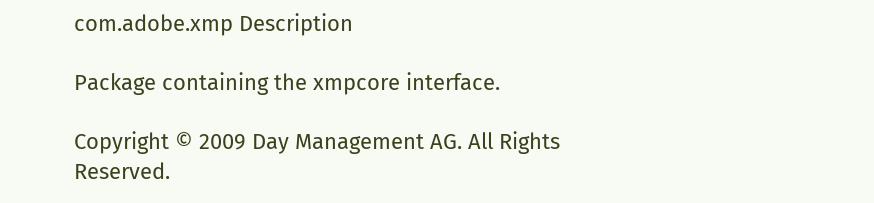com.adobe.xmp Description

Package containing the xmpcore interface.

Copyright © 2009 Day Management AG. All Rights Reserved.